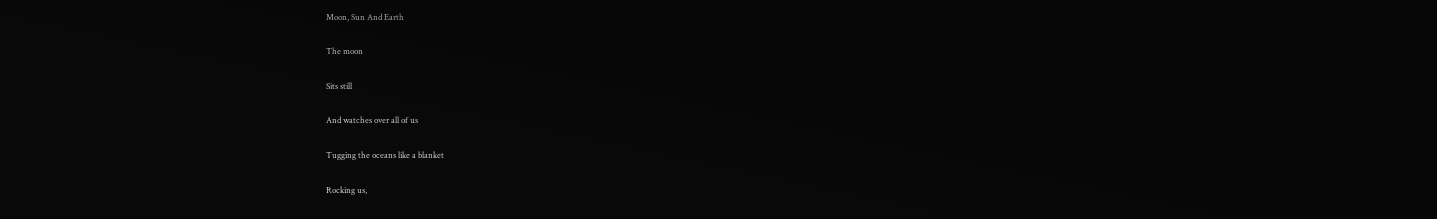Moon, Sun And Earth

The moon

Sits still

And watches over all of us

Tugging the oceans like a blanket

Rocking us,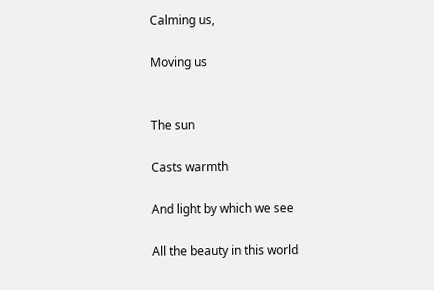Calming us,

Moving us


The sun

Casts warmth

And light by which we see

All the beauty in this world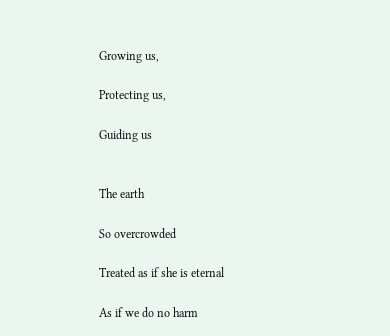Growing us,

Protecting us,

Guiding us


The earth

So overcrowded

Treated as if she is eternal

As if we do no harm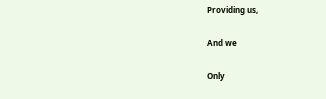Providing us,

And we

Only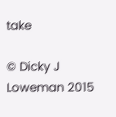take

© Dicky J Loweman 2015